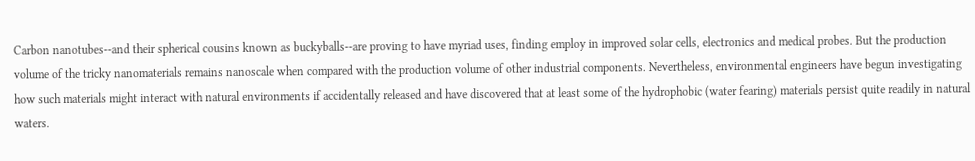Carbon nanotubes--and their spherical cousins known as buckyballs--are proving to have myriad uses, finding employ in improved solar cells, electronics and medical probes. But the production volume of the tricky nanomaterials remains nanoscale when compared with the production volume of other industrial components. Nevertheless, environmental engineers have begun investigating how such materials might interact with natural environments if accidentally released and have discovered that at least some of the hydrophobic (water fearing) materials persist quite readily in natural waters.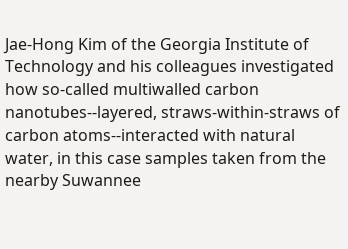Jae-Hong Kim of the Georgia Institute of Technology and his colleagues investigated how so-called multiwalled carbon nanotubes--layered, straws-within-straws of carbon atoms--interacted with natural water, in this case samples taken from the nearby Suwannee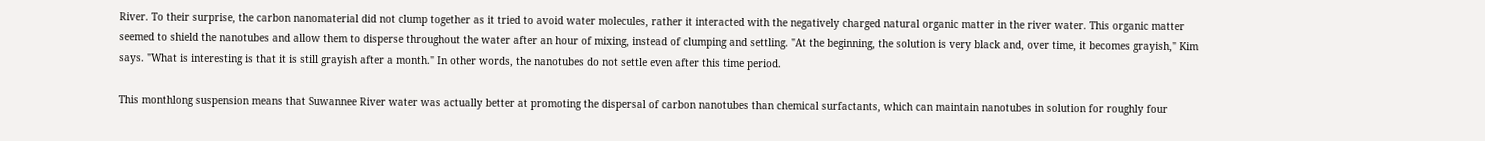River. To their surprise, the carbon nanomaterial did not clump together as it tried to avoid water molecules, rather it interacted with the negatively charged natural organic matter in the river water. This organic matter seemed to shield the nanotubes and allow them to disperse throughout the water after an hour of mixing, instead of clumping and settling. "At the beginning, the solution is very black and, over time, it becomes grayish," Kim says. "What is interesting is that it is still grayish after a month." In other words, the nanotubes do not settle even after this time period.

This monthlong suspension means that Suwannee River water was actually better at promoting the dispersal of carbon nanotubes than chemical surfactants, which can maintain nanotubes in solution for roughly four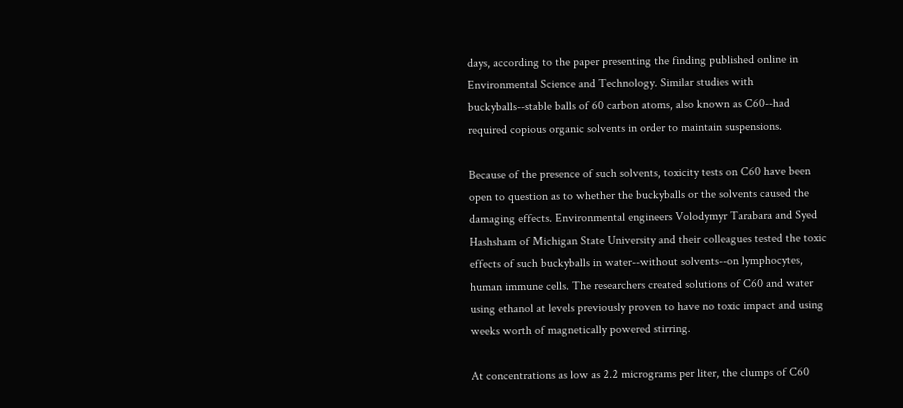days, according to the paper presenting the finding published online in Environmental Science and Technology. Similar studies with buckyballs--stable balls of 60 carbon atoms, also known as C60--had required copious organic solvents in order to maintain suspensions.

Because of the presence of such solvents, toxicity tests on C60 have been open to question as to whether the buckyballs or the solvents caused the damaging effects. Environmental engineers Volodymyr Tarabara and Syed Hashsham of Michigan State University and their colleagues tested the toxic effects of such buckyballs in water--without solvents--on lymphocytes, human immune cells. The researchers created solutions of C60 and water using ethanol at levels previously proven to have no toxic impact and using weeks worth of magnetically powered stirring.

At concentrations as low as 2.2 micrograms per liter, the clumps of C60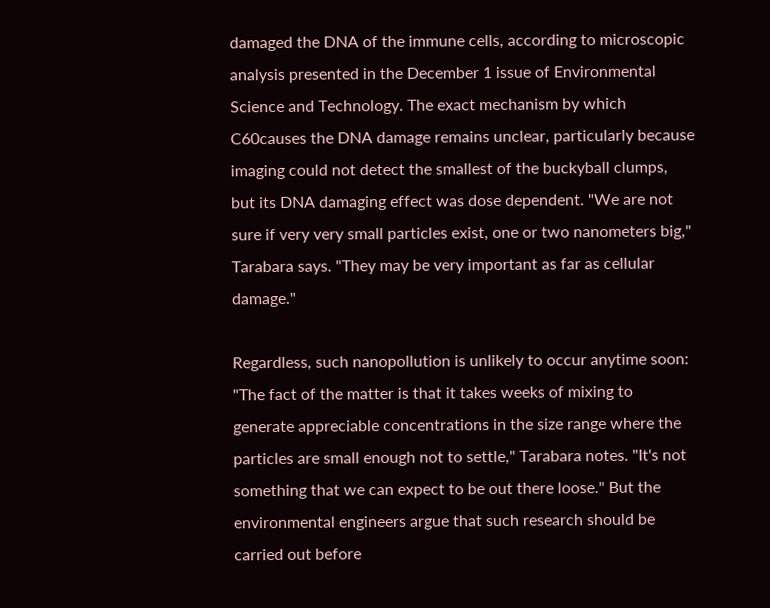damaged the DNA of the immune cells, according to microscopic analysis presented in the December 1 issue of Environmental Science and Technology. The exact mechanism by which C60causes the DNA damage remains unclear, particularly because imaging could not detect the smallest of the buckyball clumps, but its DNA damaging effect was dose dependent. "We are not sure if very very small particles exist, one or two nanometers big," Tarabara says. "They may be very important as far as cellular damage."

Regardless, such nanopollution is unlikely to occur anytime soon: "The fact of the matter is that it takes weeks of mixing to generate appreciable concentrations in the size range where the particles are small enough not to settle," Tarabara notes. "It's not something that we can expect to be out there loose." But the environmental engineers argue that such research should be carried out before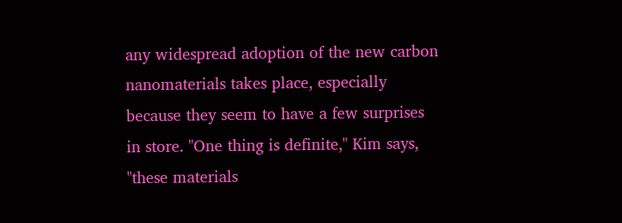any widespread adoption of the new carbon nanomaterials takes place, especially because they seem to have a few surprises in store. "One thing is definite," Kim says, "these materials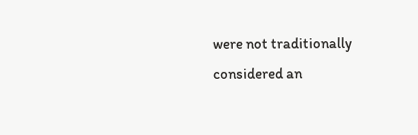were not traditionally considered an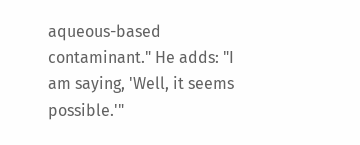aqueous-based contaminant." He adds: "I am saying, 'Well, it seems possible.'"